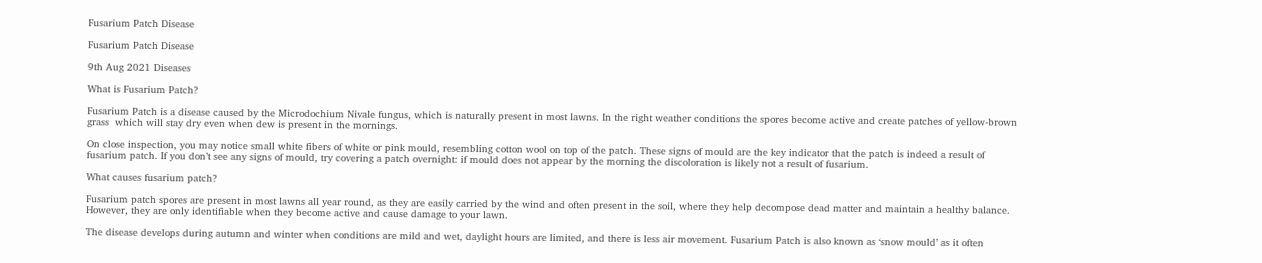Fusarium Patch Disease

Fusarium Patch Disease

9th Aug 2021 Diseases

What is Fusarium Patch?

Fusarium Patch is a disease caused by the Microdochium Nivale fungus, which is naturally present in most lawns. In the right weather conditions the spores become active and create patches of yellow-brown grass  which will stay dry even when dew is present in the mornings.

On close inspection, you may notice small white fibers of white or pink mould, resembling cotton wool on top of the patch. These signs of mould are the key indicator that the patch is indeed a result of fusarium patch. If you don’t see any signs of mould, try covering a patch overnight: if mould does not appear by the morning the discoloration is likely not a result of fusarium.

What causes fusarium patch?

Fusarium patch spores are present in most lawns all year round, as they are easily carried by the wind and often present in the soil, where they help decompose dead matter and maintain a healthy balance. However, they are only identifiable when they become active and cause damage to your lawn.

The disease develops during autumn and winter when conditions are mild and wet, daylight hours are limited, and there is less air movement. Fusarium Patch is also known as ‘snow mould’ as it often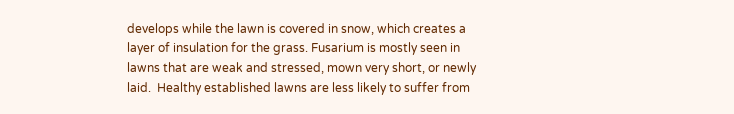develops while the lawn is covered in snow, which creates a layer of insulation for the grass. Fusarium is mostly seen in lawns that are weak and stressed, mown very short, or newly laid.  Healthy established lawns are less likely to suffer from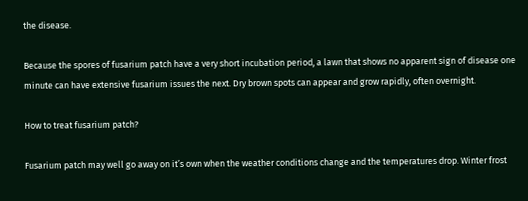the disease.

Because the spores of fusarium patch have a very short incubation period, a lawn that shows no apparent sign of disease one minute can have extensive fusarium issues the next. Dry brown spots can appear and grow rapidly, often overnight.

How to treat fusarium patch?

Fusarium patch may well go away on it’s own when the weather conditions change and the temperatures drop. Winter frost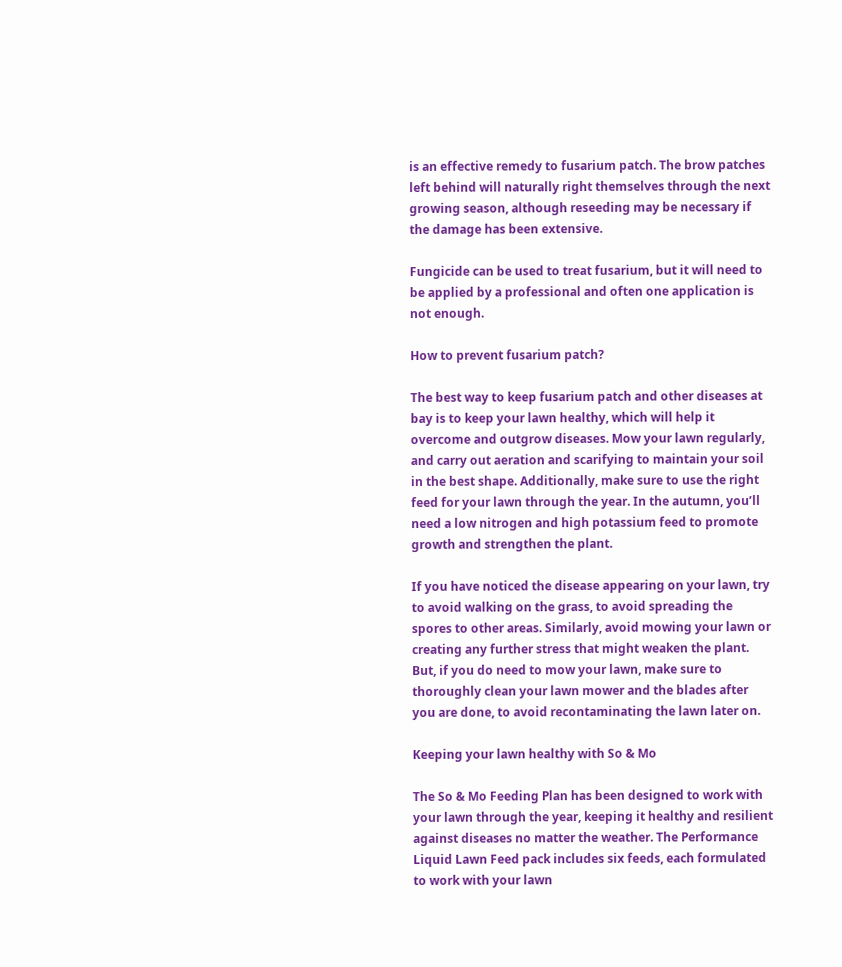is an effective remedy to fusarium patch. The brow patches left behind will naturally right themselves through the next growing season, although reseeding may be necessary if the damage has been extensive.

Fungicide can be used to treat fusarium, but it will need to be applied by a professional and often one application is not enough.

How to prevent fusarium patch?

The best way to keep fusarium patch and other diseases at bay is to keep your lawn healthy, which will help it overcome and outgrow diseases. Mow your lawn regularly, and carry out aeration and scarifying to maintain your soil in the best shape. Additionally, make sure to use the right feed for your lawn through the year. In the autumn, you’ll need a low nitrogen and high potassium feed to promote growth and strengthen the plant.

If you have noticed the disease appearing on your lawn, try to avoid walking on the grass, to avoid spreading the spores to other areas. Similarly, avoid mowing your lawn or creating any further stress that might weaken the plant. But, if you do need to mow your lawn, make sure to thoroughly clean your lawn mower and the blades after you are done, to avoid recontaminating the lawn later on.

Keeping your lawn healthy with So & Mo

The So & Mo Feeding Plan has been designed to work with your lawn through the year, keeping it healthy and resilient against diseases no matter the weather. The Performance Liquid Lawn Feed pack includes six feeds, each formulated to work with your lawn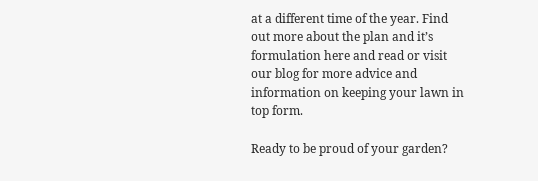at a different time of the year. Find out more about the plan and it’s formulation here and read or visit our blog for more advice and information on keeping your lawn in top form.

Ready to be proud of your garden?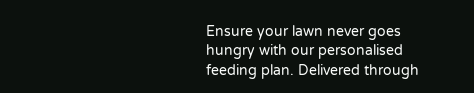Ensure your lawn never goes hungry with our personalised feeding plan. Delivered through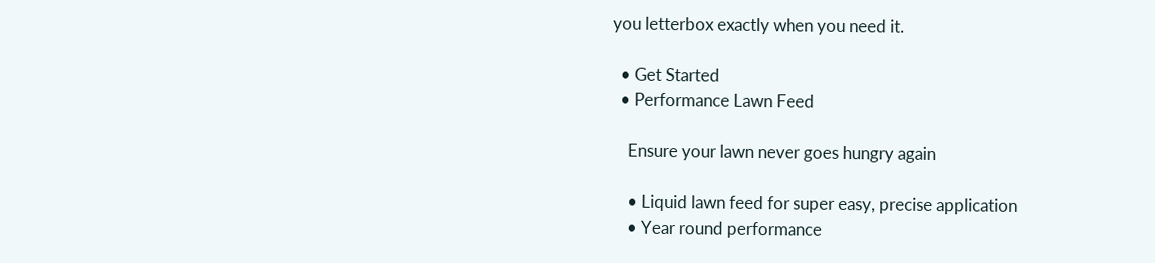you letterbox exactly when you need it.

  • Get Started
  • Performance Lawn Feed

    Ensure your lawn never goes hungry again

    • Liquid lawn feed for super easy, precise application
    • Year round performance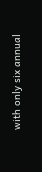with only six annual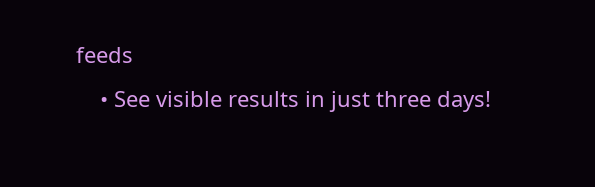feeds
    • See visible results in just three days!